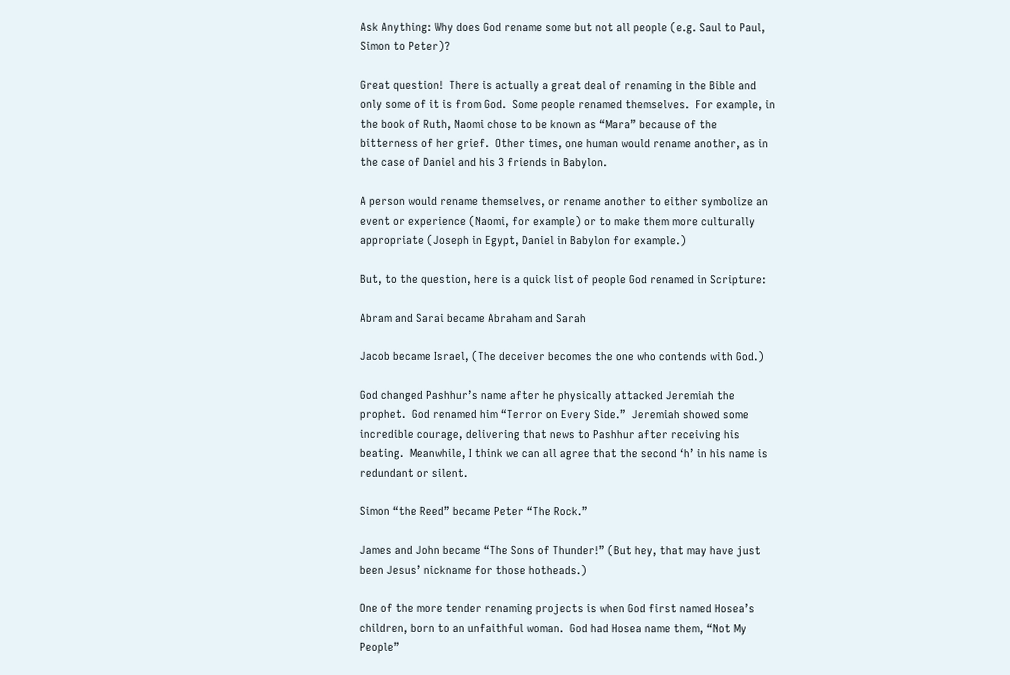Ask Anything: Why does God rename some but not all people (e.g. Saul to Paul, Simon to Peter)?

Great question!  There is actually a great deal of renaming in the Bible and only some of it is from God.  Some people renamed themselves.  For example, in the book of Ruth, Naomi chose to be known as “Mara” because of the bitterness of her grief.  Other times, one human would rename another, as in the case of Daniel and his 3 friends in Babylon.

A person would rename themselves, or rename another to either symbolize an event or experience (Naomi, for example) or to make them more culturally appropriate (Joseph in Egypt, Daniel in Babylon for example.)

But, to the question, here is a quick list of people God renamed in Scripture:

Abram and Sarai became Abraham and Sarah

Jacob became Israel, (The deceiver becomes the one who contends with God.)

God changed Pashhur’s name after he physically attacked Jeremiah the prophet.  God renamed him “Terror on Every Side.”  Jeremiah showed some incredible courage, delivering that news to Pashhur after receiving his beating.  Meanwhile, I think we can all agree that the second ‘h’ in his name is redundant or silent.

Simon “the Reed” became Peter “The Rock.”

James and John became “The Sons of Thunder!” (But hey, that may have just been Jesus’ nickname for those hotheads.)

One of the more tender renaming projects is when God first named Hosea’s children, born to an unfaithful woman.  God had Hosea name them, “Not My People”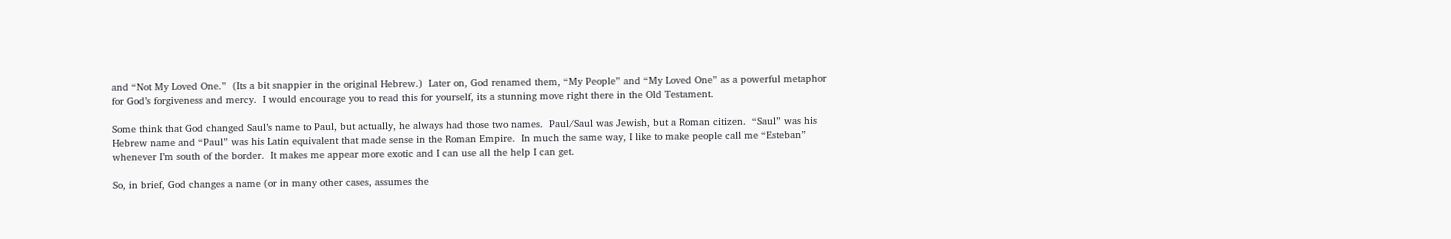and “Not My Loved One.”  (Its a bit snappier in the original Hebrew.)  Later on, God renamed them, “My People” and “My Loved One” as a powerful metaphor for God’s forgiveness and mercy.  I would encourage you to read this for yourself, its a stunning move right there in the Old Testament.

Some think that God changed Saul’s name to Paul, but actually, he always had those two names.  Paul/Saul was Jewish, but a Roman citizen.  “Saul” was his Hebrew name and “Paul” was his Latin equivalent that made sense in the Roman Empire.  In much the same way, I like to make people call me “Esteban” whenever I’m south of the border.  It makes me appear more exotic and I can use all the help I can get.

So, in brief, God changes a name (or in many other cases, assumes the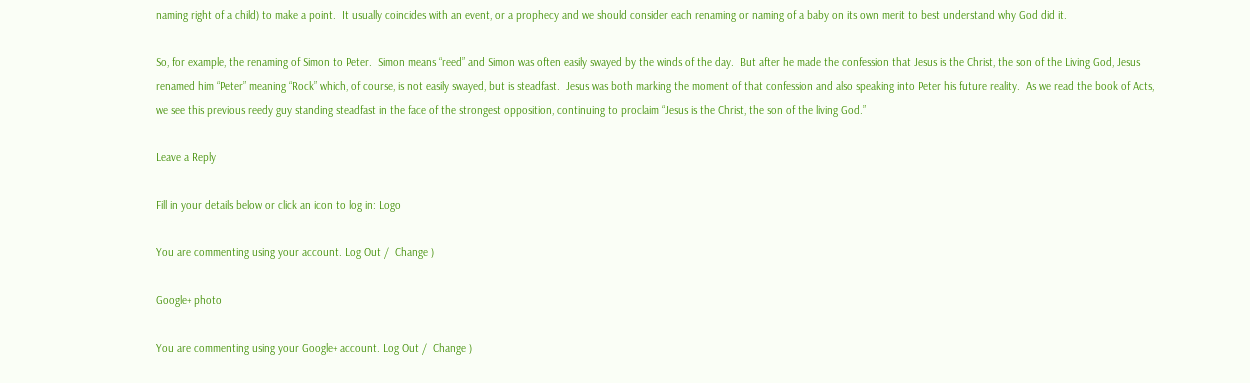naming right of a child) to make a point.  It usually coincides with an event, or a prophecy and we should consider each renaming or naming of a baby on its own merit to best understand why God did it.

So, for example, the renaming of Simon to Peter.  Simon means “reed” and Simon was often easily swayed by the winds of the day.  But after he made the confession that Jesus is the Christ, the son of the Living God, Jesus renamed him “Peter” meaning “Rock” which, of course, is not easily swayed, but is steadfast.  Jesus was both marking the moment of that confession and also speaking into Peter his future reality.  As we read the book of Acts, we see this previous reedy guy standing steadfast in the face of the strongest opposition, continuing to proclaim “Jesus is the Christ, the son of the living God.”

Leave a Reply

Fill in your details below or click an icon to log in: Logo

You are commenting using your account. Log Out /  Change )

Google+ photo

You are commenting using your Google+ account. Log Out /  Change )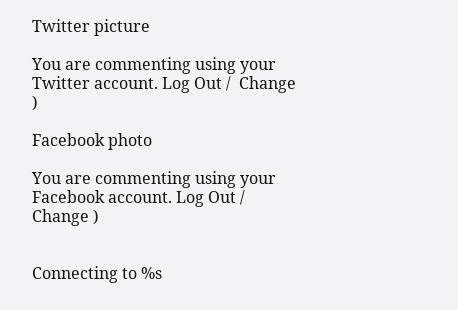Twitter picture

You are commenting using your Twitter account. Log Out /  Change )

Facebook photo

You are commenting using your Facebook account. Log Out /  Change )


Connecting to %s